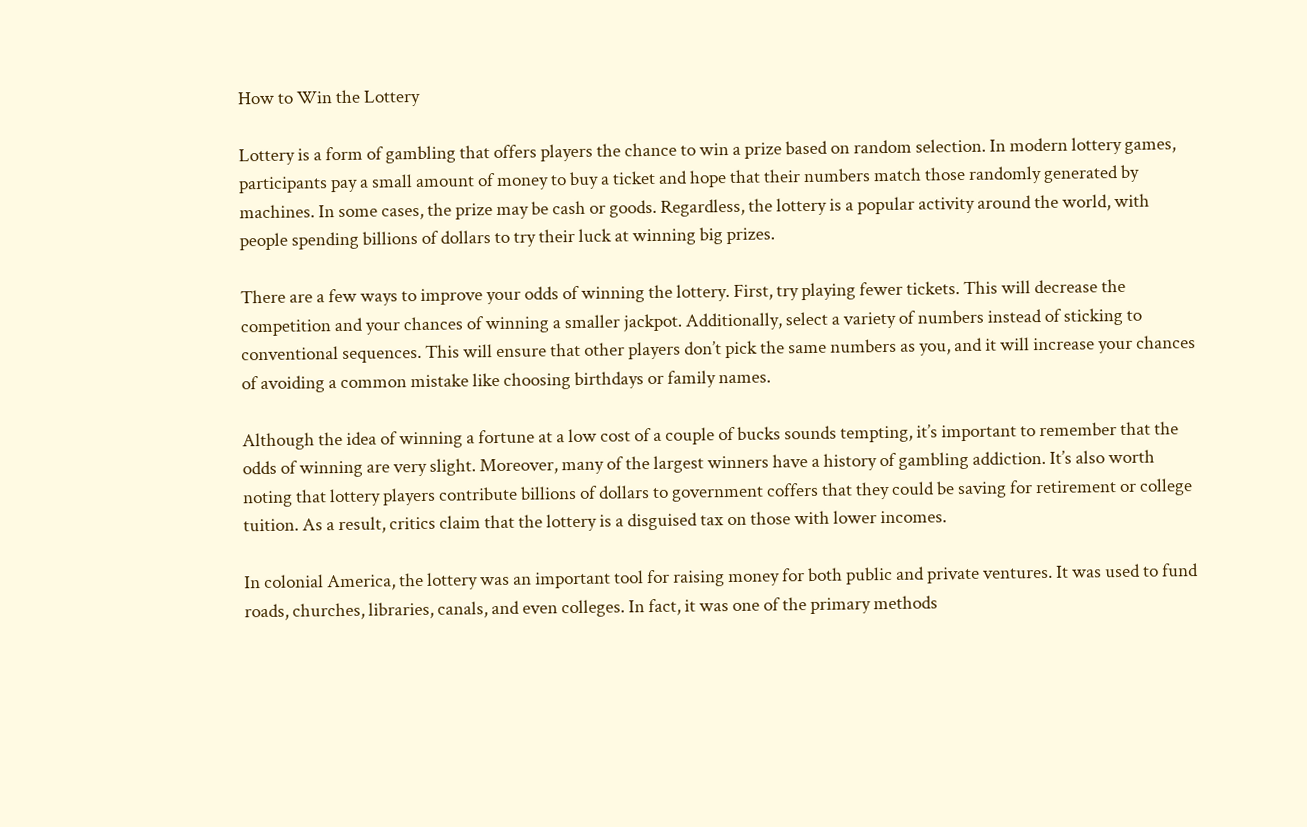How to Win the Lottery

Lottery is a form of gambling that offers players the chance to win a prize based on random selection. In modern lottery games, participants pay a small amount of money to buy a ticket and hope that their numbers match those randomly generated by machines. In some cases, the prize may be cash or goods. Regardless, the lottery is a popular activity around the world, with people spending billions of dollars to try their luck at winning big prizes.

There are a few ways to improve your odds of winning the lottery. First, try playing fewer tickets. This will decrease the competition and your chances of winning a smaller jackpot. Additionally, select a variety of numbers instead of sticking to conventional sequences. This will ensure that other players don’t pick the same numbers as you, and it will increase your chances of avoiding a common mistake like choosing birthdays or family names.

Although the idea of winning a fortune at a low cost of a couple of bucks sounds tempting, it’s important to remember that the odds of winning are very slight. Moreover, many of the largest winners have a history of gambling addiction. It’s also worth noting that lottery players contribute billions of dollars to government coffers that they could be saving for retirement or college tuition. As a result, critics claim that the lottery is a disguised tax on those with lower incomes.

In colonial America, the lottery was an important tool for raising money for both public and private ventures. It was used to fund roads, churches, libraries, canals, and even colleges. In fact, it was one of the primary methods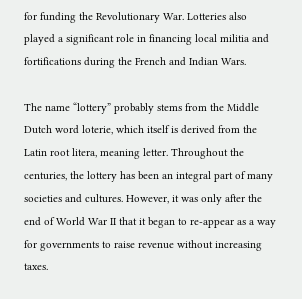for funding the Revolutionary War. Lotteries also played a significant role in financing local militia and fortifications during the French and Indian Wars.

The name “lottery” probably stems from the Middle Dutch word loterie, which itself is derived from the Latin root litera, meaning letter. Throughout the centuries, the lottery has been an integral part of many societies and cultures. However, it was only after the end of World War II that it began to re-appear as a way for governments to raise revenue without increasing taxes.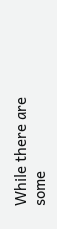While there are some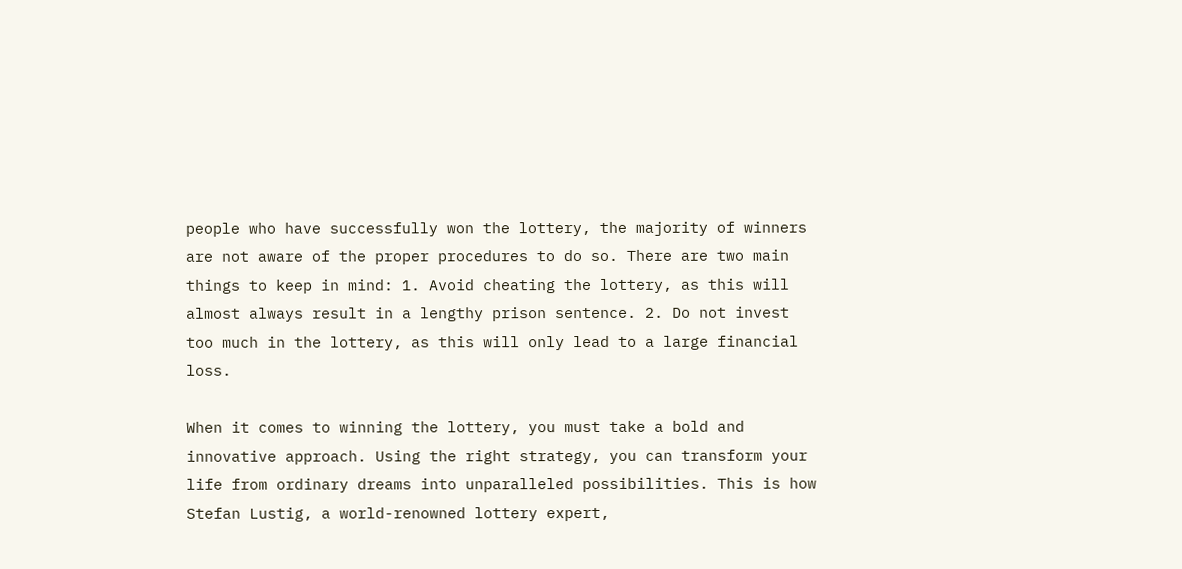people who have successfully won the lottery, the majority of winners are not aware of the proper procedures to do so. There are two main things to keep in mind: 1. Avoid cheating the lottery, as this will almost always result in a lengthy prison sentence. 2. Do not invest too much in the lottery, as this will only lead to a large financial loss.

When it comes to winning the lottery, you must take a bold and innovative approach. Using the right strategy, you can transform your life from ordinary dreams into unparalleled possibilities. This is how Stefan Lustig, a world-renowned lottery expert,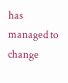has managed to change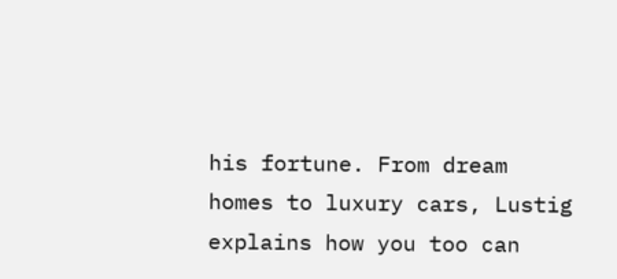his fortune. From dream homes to luxury cars, Lustig explains how you too can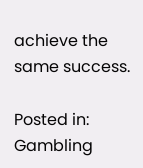achieve the same success.

Posted in: Gambling